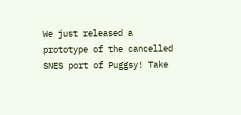We just released a prototype of the cancelled SNES port of Puggsy! Take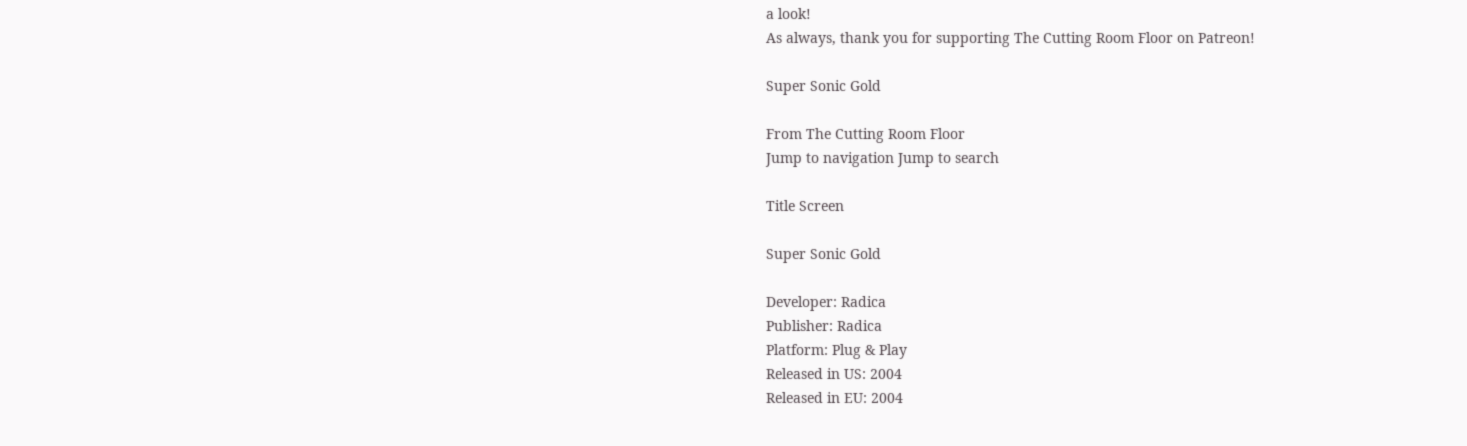a look!
As always, thank you for supporting The Cutting Room Floor on Patreon!

Super Sonic Gold

From The Cutting Room Floor
Jump to navigation Jump to search

Title Screen

Super Sonic Gold

Developer: Radica
Publisher: Radica
Platform: Plug & Play
Released in US: 2004
Released in EU: 2004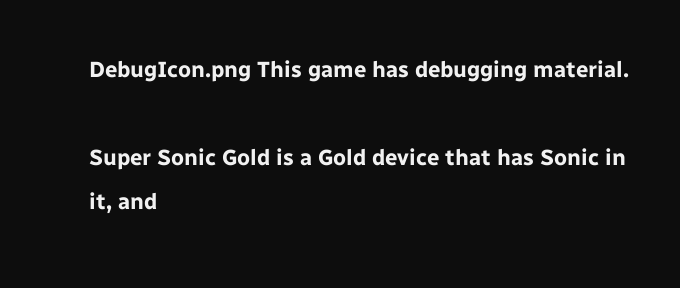DebugIcon.png This game has debugging material.

Super Sonic Gold is a Gold device that has Sonic in it, and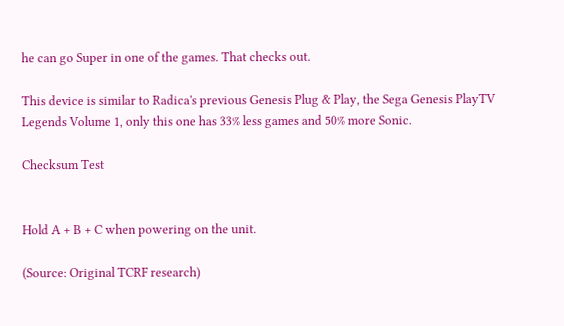he can go Super in one of the games. That checks out.

This device is similar to Radica's previous Genesis Plug & Play, the Sega Genesis PlayTV Legends Volume 1, only this one has 33% less games and 50% more Sonic.

Checksum Test


Hold A + B + C when powering on the unit.

(Source: Original TCRF research)